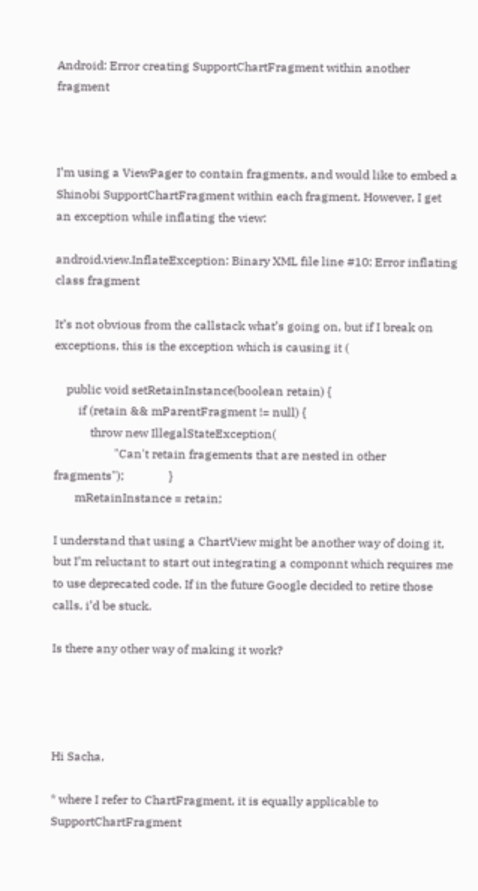Android: Error creating SupportChartFragment within another fragment



I’m using a ViewPager to contain fragments, and would like to embed a Shinobi SupportChartFragment within each fragment. However, I get an exception while inflating the view:

android.view.InflateException: Binary XML file line #10: Error inflating class fragment

It’s not obvious from the callstack what’s going on, but if I break on exceptions, this is the exception which is causing it (

    public void setRetainInstance(boolean retain) {
        if (retain && mParentFragment != null) {
            throw new IllegalStateException(
                    "Can't retain fragements that are nested in other fragments");               }
       mRetainInstance = retain;

I understand that using a ChartView might be another way of doing it, but I’m reluctant to start out integrating a componnt which requires me to use deprecated code. If in the future Google decided to retire those calls, i’d be stuck.

Is there any other way of making it work?




Hi Sacha,

* where I refer to ChartFragment, it is equally applicable to SupportChartFragment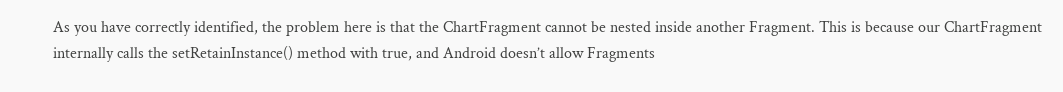As you have correctly identified, the problem here is that the ChartFragment cannot be nested inside another Fragment. This is because our ChartFragment internally calls the setRetainInstance() method with true, and Android doesn’t allow Fragments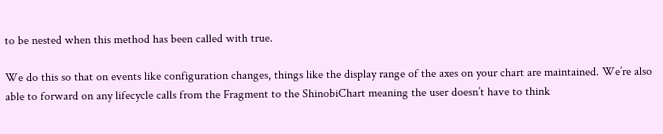to be nested when this method has been called with true.

We do this so that on events like configuration changes, things like the display range of the axes on your chart are maintained. We’re also able to forward on any lifecycle calls from the Fragment to the ShinobiChart meaning the user doesn’t have to think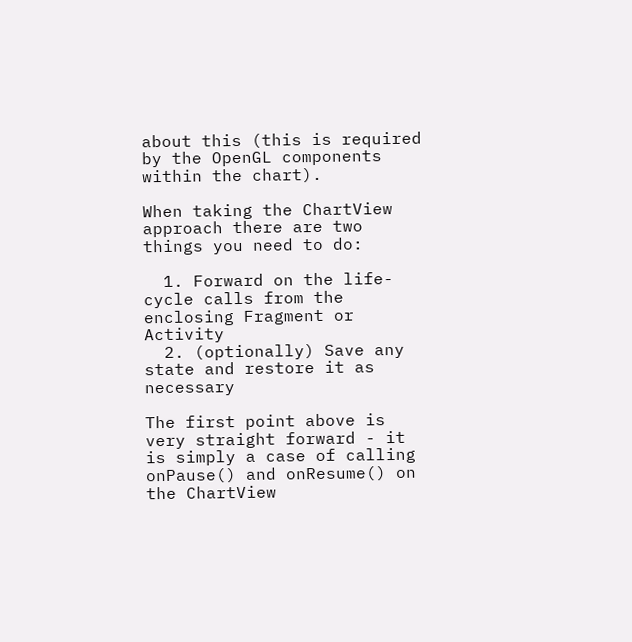about this (this is required by the OpenGL components within the chart).

When taking the ChartView approach there are two things you need to do:

  1. Forward on the life-cycle calls from the enclosing Fragment or Activity
  2. (optionally) Save any state and restore it as necessary

The first point above is very straight forward - it is simply a case of calling onPause() and onResume() on the ChartView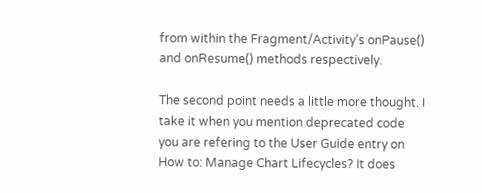from within the Fragment/Activity’s onPause() and onResume() methods respectively.

The second point needs a little more thought. I take it when you mention deprecated code you are refering to the User Guide entry on How to: Manage Chart Lifecycles? It does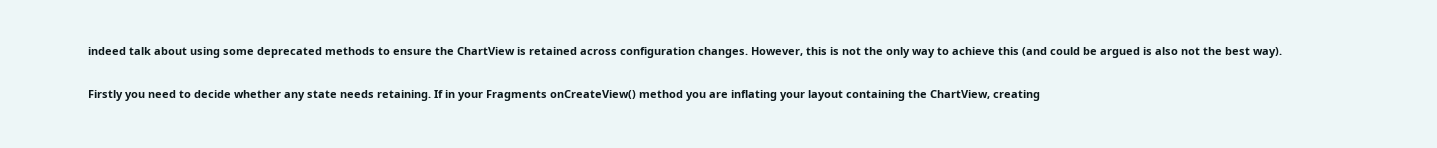indeed talk about using some deprecated methods to ensure the ChartView is retained across configuration changes. However, this is not the only way to achieve this (and could be argued is also not the best way).

Firstly you need to decide whether any state needs retaining. If in your Fragments onCreateView() method you are inflating your layout containing the ChartView, creating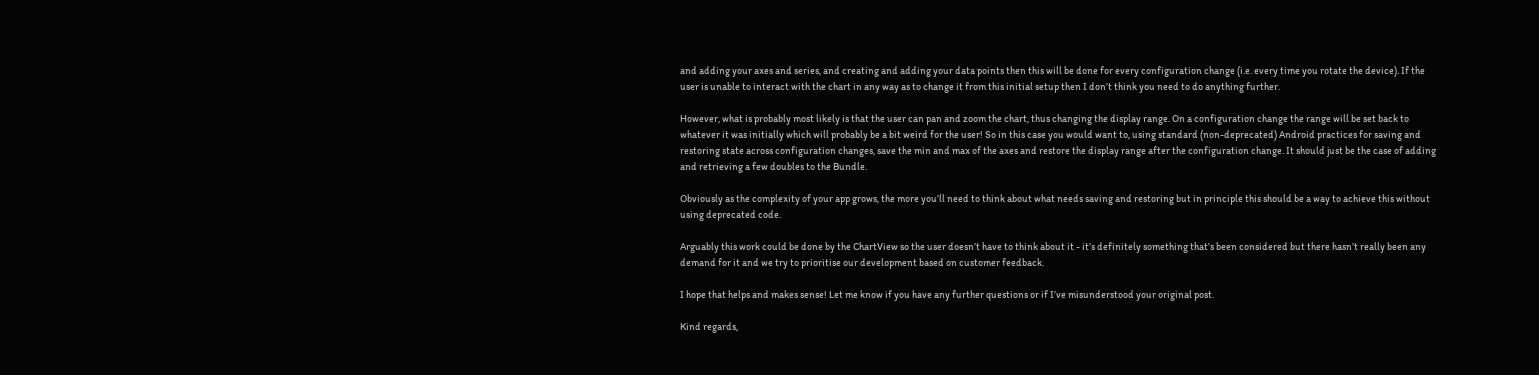and adding your axes and series, and creating and adding your data points then this will be done for every configuration change (i.e. every time you rotate the device). If the user is unable to interact with the chart in any way as to change it from this initial setup then I don’t think you need to do anything further.

However, what is probably most likely is that the user can pan and zoom the chart, thus changing the display range. On a configuration change the range will be set back to whatever it was initially which will probably be a bit weird for the user! So in this case you would want to, using standard (non-deprecated) Android practices for saving and restoring state across configuration changes, save the min and max of the axes and restore the display range after the configuration change. It should just be the case of adding and retrieving a few doubles to the Bundle.

Obviously as the complexity of your app grows, the more you’ll need to think about what needs saving and restoring but in principle this should be a way to achieve this without using deprecated code.

Arguably this work could be done by the ChartView so the user doesn’t have to think about it - it’s definitely something that’s been considered but there hasn’t really been any demand for it and we try to prioritise our development based on customer feedback.

I hope that helps and makes sense! Let me know if you have any further questions or if I’ve misunderstood your original post.

Kind regards,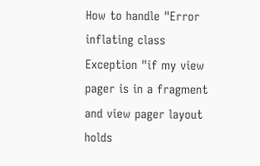How to handle "Error inflating class Exception "if my view pager is in a fragment and view pager layout holds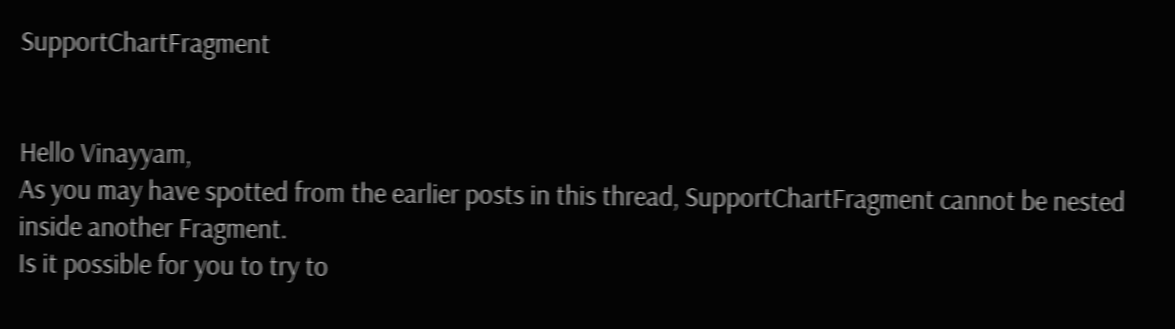SupportChartFragment


Hello Vinayyam,
As you may have spotted from the earlier posts in this thread, SupportChartFragment cannot be nested inside another Fragment.
Is it possible for you to try to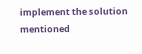implement the solution mentioned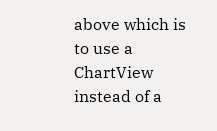above which is to use a ChartView instead of a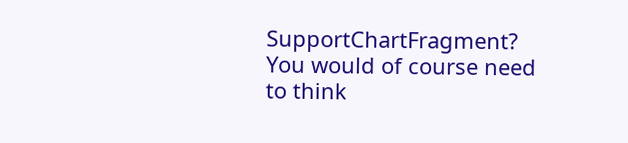SupportChartFragment?
You would of course need to think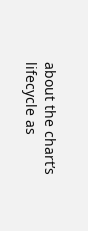about the chart’s lifecycle as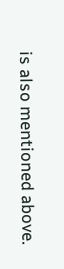is also mentioned above.